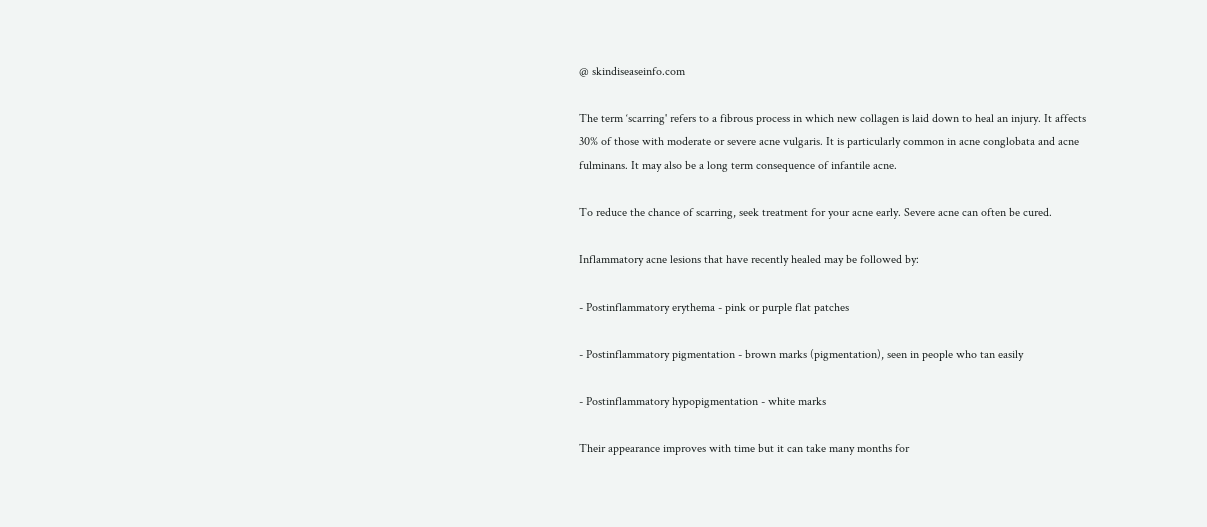@ skindiseaseinfo.com

The term ‘scarring' refers to a fibrous process in which new collagen is laid down to heal an injury. It affects 30% of those with moderate or severe acne vulgaris. It is particularly common in acne conglobata and acne fulminans. It may also be a long term consequence of infantile acne.

To reduce the chance of scarring, seek treatment for your acne early. Severe acne can often be cured.

Inflammatory acne lesions that have recently healed may be followed by:

- Postinflammatory erythema - pink or purple flat patches

- Postinflammatory pigmentation - brown marks (pigmentation), seen in people who tan easily

- Postinflammatory hypopigmentation - white marks

Their appearance improves with time but it can take many months for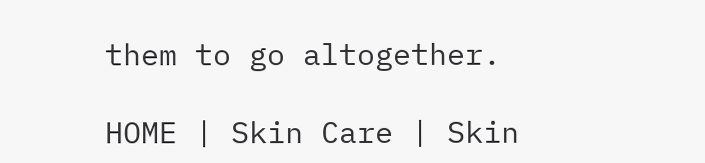them to go altogether.

HOME | Skin Care | Skin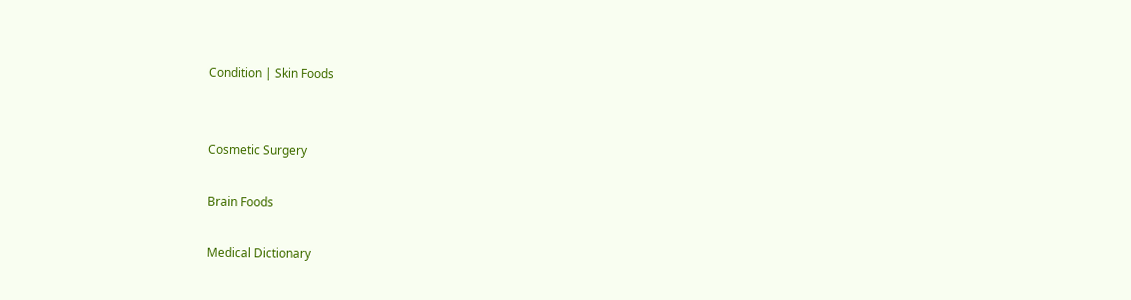Condition | Skin Foods


Cosmetic Surgery

Brain Foods

Medical Dictionary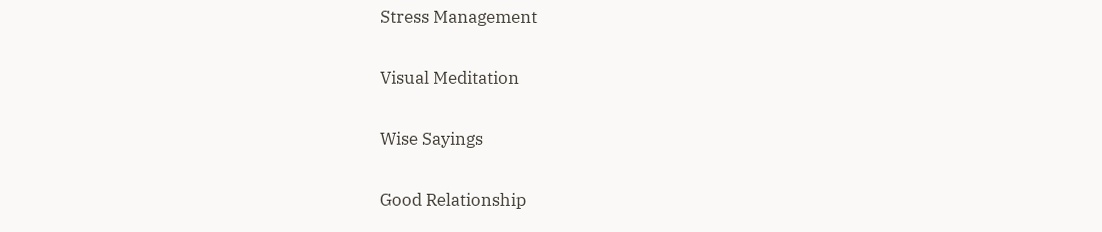Stress Management

Visual Meditation

Wise Sayings

Good Relationship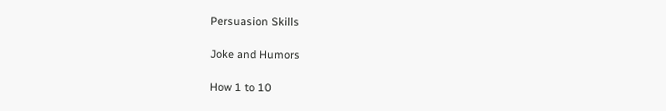Persuasion Skills

Joke and Humors

How 1 to 10